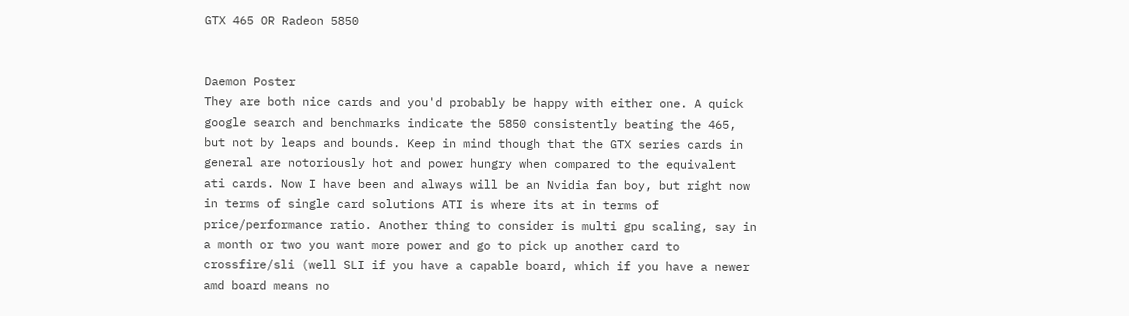GTX 465 OR Radeon 5850


Daemon Poster
They are both nice cards and you'd probably be happy with either one. A quick google search and benchmarks indicate the 5850 consistently beating the 465, but not by leaps and bounds. Keep in mind though that the GTX series cards in general are notoriously hot and power hungry when compared to the equivalent ati cards. Now I have been and always will be an Nvidia fan boy, but right now in terms of single card solutions ATI is where its at in terms of price/performance ratio. Another thing to consider is multi gpu scaling, say in a month or two you want more power and go to pick up another card to crossfire/sli (well SLI if you have a capable board, which if you have a newer amd board means no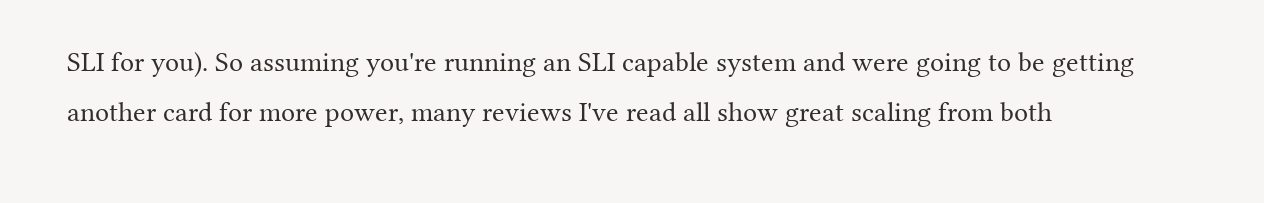SLI for you). So assuming you're running an SLI capable system and were going to be getting another card for more power, many reviews I've read all show great scaling from both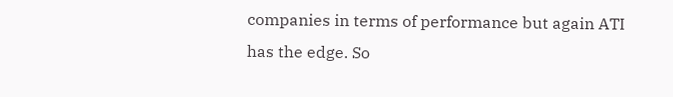companies in terms of performance but again ATI has the edge. So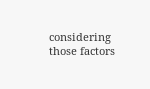considering those factors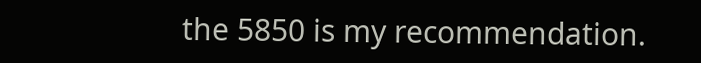the 5850 is my recommendation.